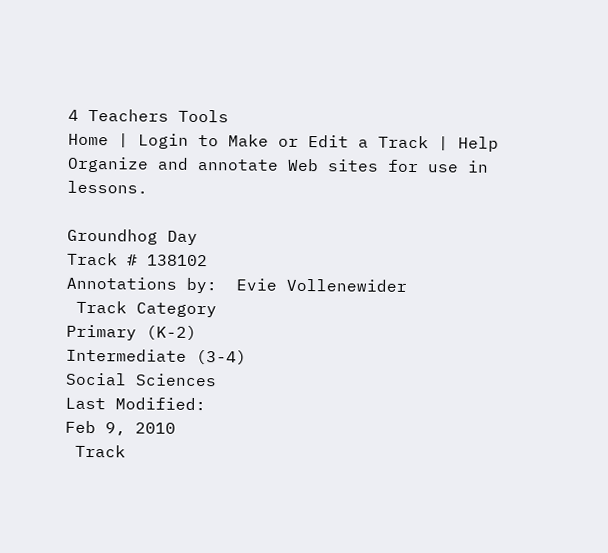4 Teachers Tools
Home | Login to Make or Edit a Track | Help
Organize and annotate Web sites for use in lessons.

Groundhog Day
Track # 138102
Annotations by:  Evie Vollenewider
 Track Category
Primary (K-2)
Intermediate (3-4)
Social Sciences
Last Modified:
Feb 9, 2010
 Track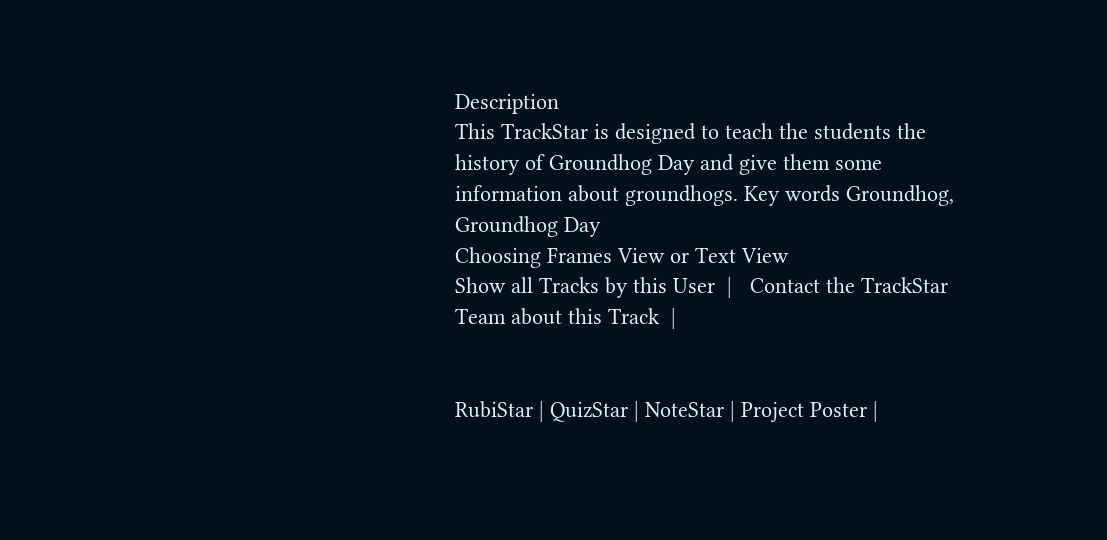Description
This TrackStar is designed to teach the students the history of Groundhog Day and give them some information about groundhogs. Key words Groundhog, Groundhog Day
Choosing Frames View or Text View
Show all Tracks by this User  |   Contact the TrackStar Team about this Track  |


RubiStar | QuizStar | NoteStar | Project Poster |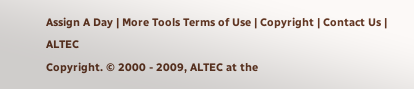Assign A Day | More Tools Terms of Use | Copyright | Contact Us | ALTEC
Copyright. © 2000 - 2009, ALTEC at the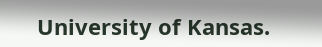University of Kansas.